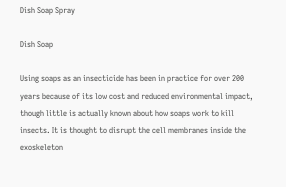Dish Soap Spray

Dish Soap

Using soaps as an insecticide has been in practice for over 200 years because of its low cost and reduced environmental impact, though little is actually known about how soaps work to kill insects. It is thought to disrupt the cell membranes inside the exoskeleton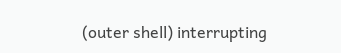(outer shell) interrupting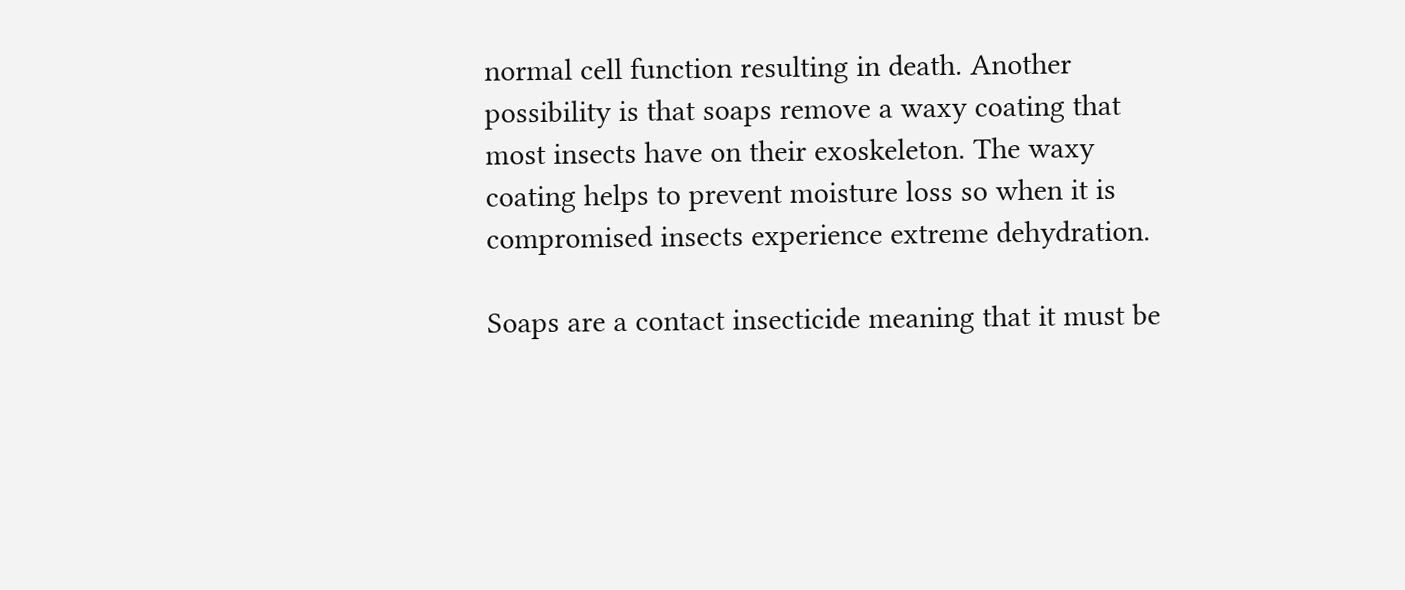normal cell function resulting in death. Another possibility is that soaps remove a waxy coating that most insects have on their exoskeleton. The waxy coating helps to prevent moisture loss so when it is compromised insects experience extreme dehydration.

Soaps are a contact insecticide meaning that it must be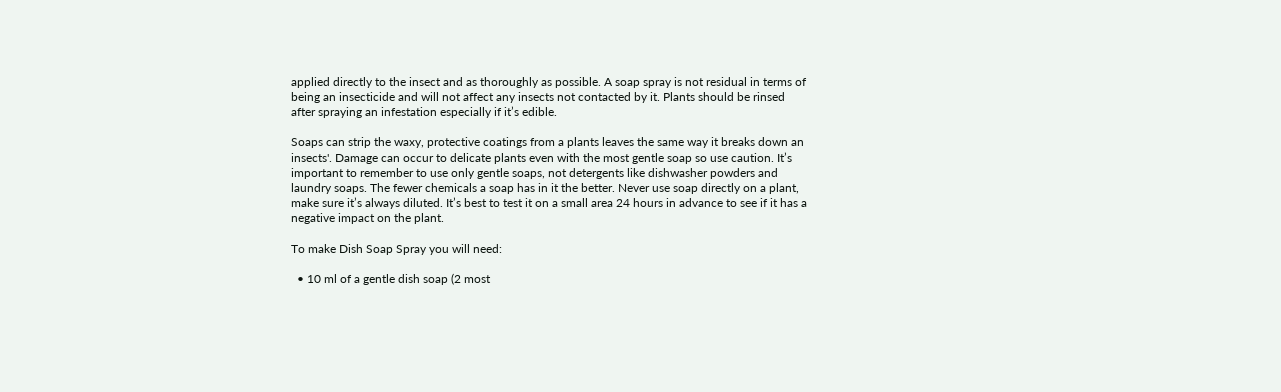applied directly to the insect and as thoroughly as possible. A soap spray is not residual in terms of being an insecticide and will not affect any insects not contacted by it. Plants should be rinsed after spraying an infestation especially if it’s edible.

Soaps can strip the waxy, protective coatings from a plants leaves the same way it breaks down an insects'. Damage can occur to delicate plants even with the most gentle soap so use caution. It’s important to remember to use only gentle soaps, not detergents like dishwasher powders and laundry soaps. The fewer chemicals a soap has in it the better. Never use soap directly on a plant, make sure it’s always diluted. It’s best to test it on a small area 24 hours in advance to see if it has a negative impact on the plant.

To make Dish Soap Spray you will need:

  • 10 ml of a gentle dish soap (2 most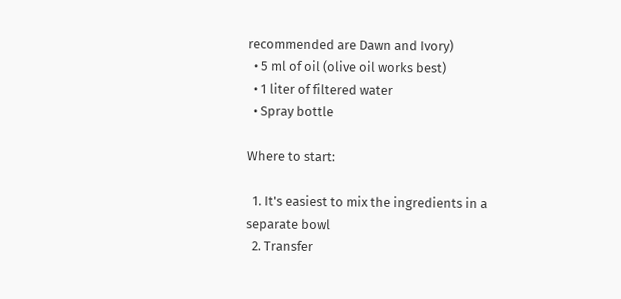recommended are Dawn and Ivory)
  • 5 ml of oil (olive oil works best)
  • 1 liter of filtered water
  • Spray bottle

Where to start:

  1. It's easiest to mix the ingredients in a separate bowl
  2. Transfer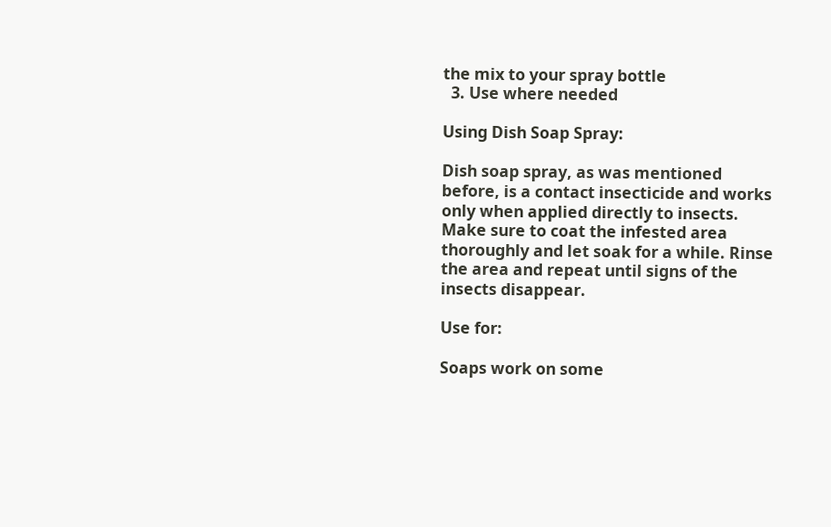the mix to your spray bottle
  3. Use where needed

Using Dish Soap Spray:

Dish soap spray, as was mentioned before, is a contact insecticide and works only when applied directly to insects. Make sure to coat the infested area thoroughly and let soak for a while. Rinse the area and repeat until signs of the insects disappear.

Use for:

Soaps work on some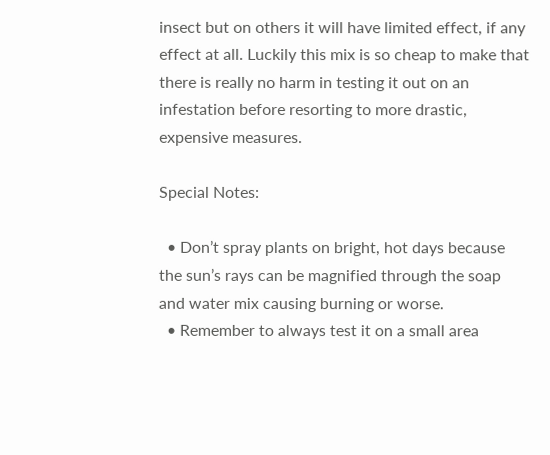insect but on others it will have limited effect, if any effect at all. Luckily this mix is so cheap to make that there is really no harm in testing it out on an infestation before resorting to more drastic, expensive measures.

Special Notes:

  • Don’t spray plants on bright, hot days because the sun’s rays can be magnified through the soap and water mix causing burning or worse.
  • Remember to always test it on a small area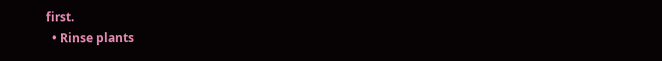first.
  • Rinse plants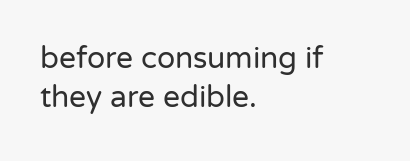before consuming if they are edible.